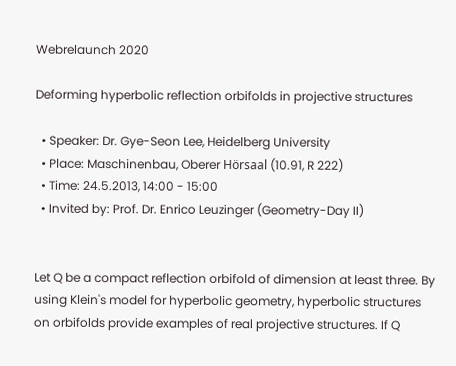Webrelaunch 2020

Deforming hyperbolic reflection orbifolds in projective structures

  • Speaker: Dr. Gye-Seon Lee, Heidelberg University
  • Place: Maschinenbau, Oberer Hörsaal (10.91, R 222)
  • Time: 24.5.2013, 14:00 - 15:00
  • Invited by: Prof. Dr. Enrico Leuzinger (Geometry-Day II)


Let Q be a compact reflection orbifold of dimension at least three. By using Klein's model for hyperbolic geometry, hyperbolic structures on orbifolds provide examples of real projective structures. If Q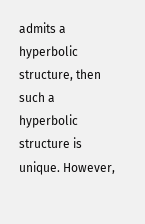admits a hyperbolic structure, then such a hyperbolic structure is unique. However,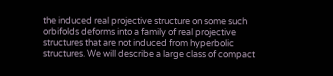the induced real projective structure on some such orbifolds deforms into a family of real projective structures that are not induced from hyperbolic structures. We will describe a large class of compact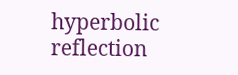hyperbolic reflection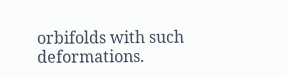orbifolds with such deformations.